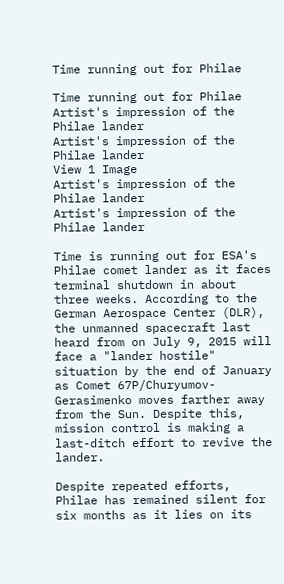Time running out for Philae

Time running out for Philae
Artist's impression of the Philae lander
Artist's impression of the Philae lander
View 1 Image
Artist's impression of the Philae lander
Artist's impression of the Philae lander

Time is running out for ESA's Philae comet lander as it faces terminal shutdown in about three weeks. According to the German Aerospace Center (DLR), the unmanned spacecraft last heard from on July 9, 2015 will face a "lander hostile" situation by the end of January as Comet 67P/Churyumov-Gerasimenko moves farther away from the Sun. Despite this, mission control is making a last-ditch effort to revive the lander.

Despite repeated efforts, Philae has remained silent for six months as it lies on its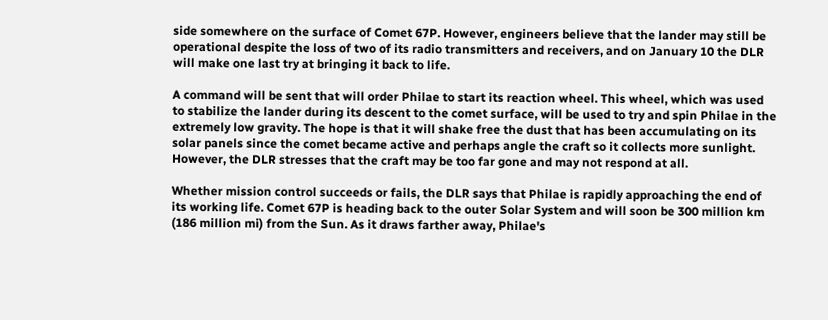side somewhere on the surface of Comet 67P. However, engineers believe that the lander may still be operational despite the loss of two of its radio transmitters and receivers, and on January 10 the DLR will make one last try at bringing it back to life.

A command will be sent that will order Philae to start its reaction wheel. This wheel, which was used to stabilize the lander during its descent to the comet surface, will be used to try and spin Philae in the extremely low gravity. The hope is that it will shake free the dust that has been accumulating on its solar panels since the comet became active and perhaps angle the craft so it collects more sunlight. However, the DLR stresses that the craft may be too far gone and may not respond at all.

Whether mission control succeeds or fails, the DLR says that Philae is rapidly approaching the end of its working life. Comet 67P is heading back to the outer Solar System and will soon be 300 million km (186 million mi) from the Sun. As it draws farther away, Philae's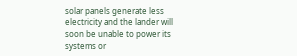solar panels generate less electricity and the lander will soon be unable to power its systems or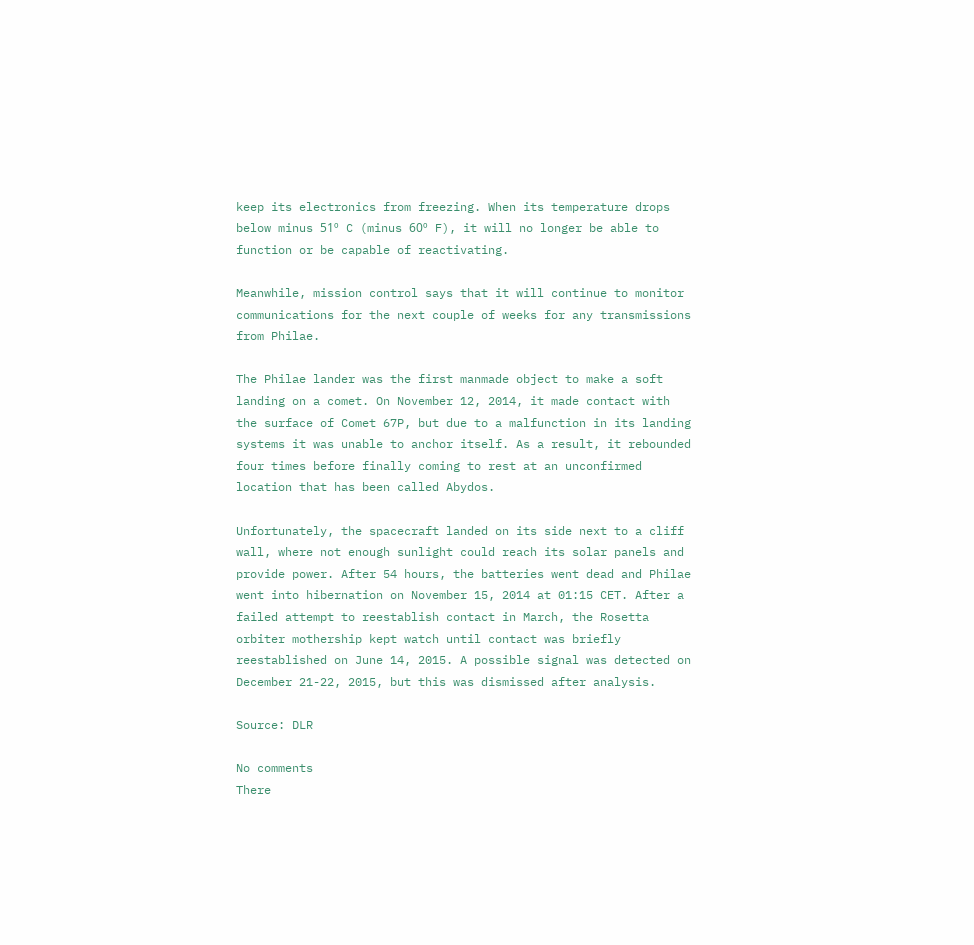keep its electronics from freezing. When its temperature drops below minus 51º C (minus 60º F), it will no longer be able to function or be capable of reactivating.

Meanwhile, mission control says that it will continue to monitor communications for the next couple of weeks for any transmissions from Philae.

The Philae lander was the first manmade object to make a soft landing on a comet. On November 12, 2014, it made contact with the surface of Comet 67P, but due to a malfunction in its landing systems it was unable to anchor itself. As a result, it rebounded four times before finally coming to rest at an unconfirmed location that has been called Abydos.

Unfortunately, the spacecraft landed on its side next to a cliff wall, where not enough sunlight could reach its solar panels and provide power. After 54 hours, the batteries went dead and Philae went into hibernation on November 15, 2014 at 01:15 CET. After a failed attempt to reestablish contact in March, the Rosetta orbiter mothership kept watch until contact was briefly reestablished on June 14, 2015. A possible signal was detected on December 21-22, 2015, but this was dismissed after analysis.

Source: DLR

No comments
There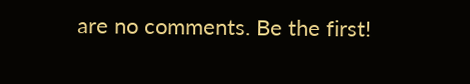are no comments. Be the first!